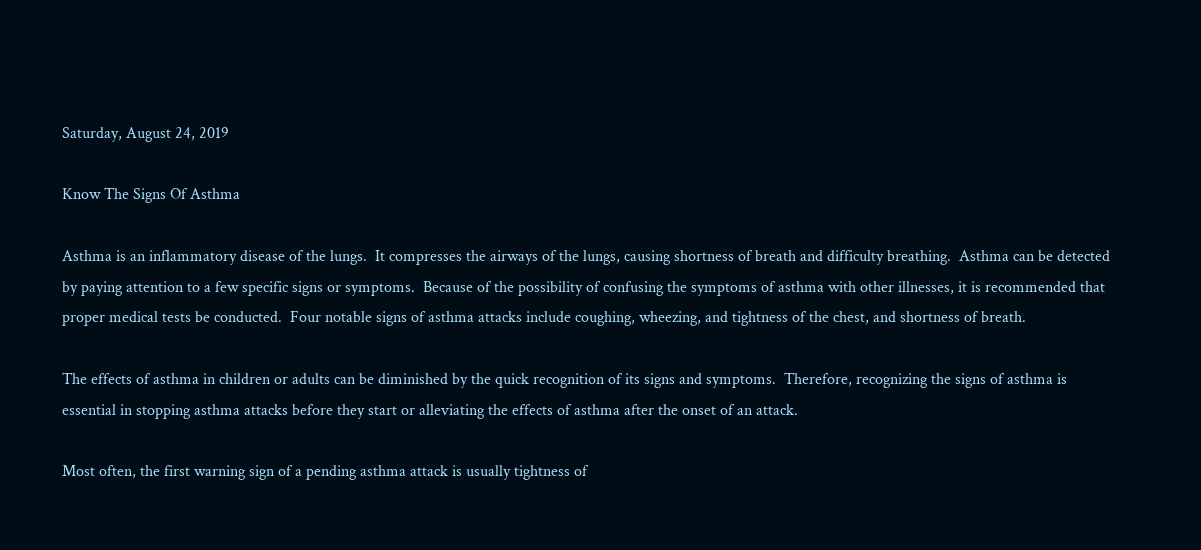Saturday, August 24, 2019

Know The Signs Of Asthma

Asthma is an inflammatory disease of the lungs.  It compresses the airways of the lungs, causing shortness of breath and difficulty breathing.  Asthma can be detected by paying attention to a few specific signs or symptoms.  Because of the possibility of confusing the symptoms of asthma with other illnesses, it is recommended that proper medical tests be conducted.  Four notable signs of asthma attacks include coughing, wheezing, and tightness of the chest, and shortness of breath.

The effects of asthma in children or adults can be diminished by the quick recognition of its signs and symptoms.  Therefore, recognizing the signs of asthma is essential in stopping asthma attacks before they start or alleviating the effects of asthma after the onset of an attack.

Most often, the first warning sign of a pending asthma attack is usually tightness of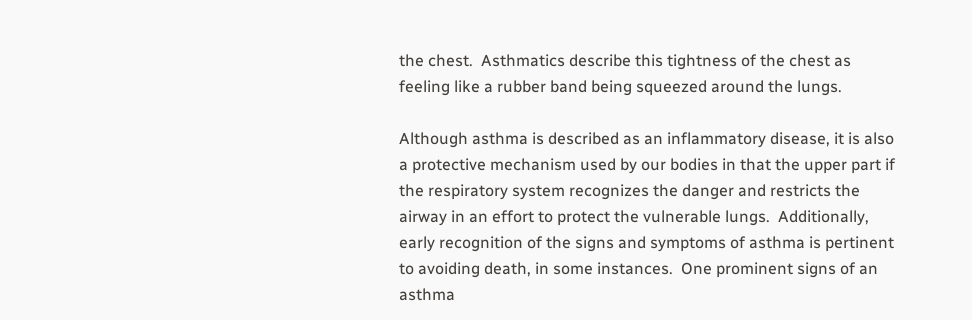the chest.  Asthmatics describe this tightness of the chest as feeling like a rubber band being squeezed around the lungs.

Although asthma is described as an inflammatory disease, it is also a protective mechanism used by our bodies in that the upper part if the respiratory system recognizes the danger and restricts the airway in an effort to protect the vulnerable lungs.  Additionally, early recognition of the signs and symptoms of asthma is pertinent to avoiding death, in some instances.  One prominent signs of an asthma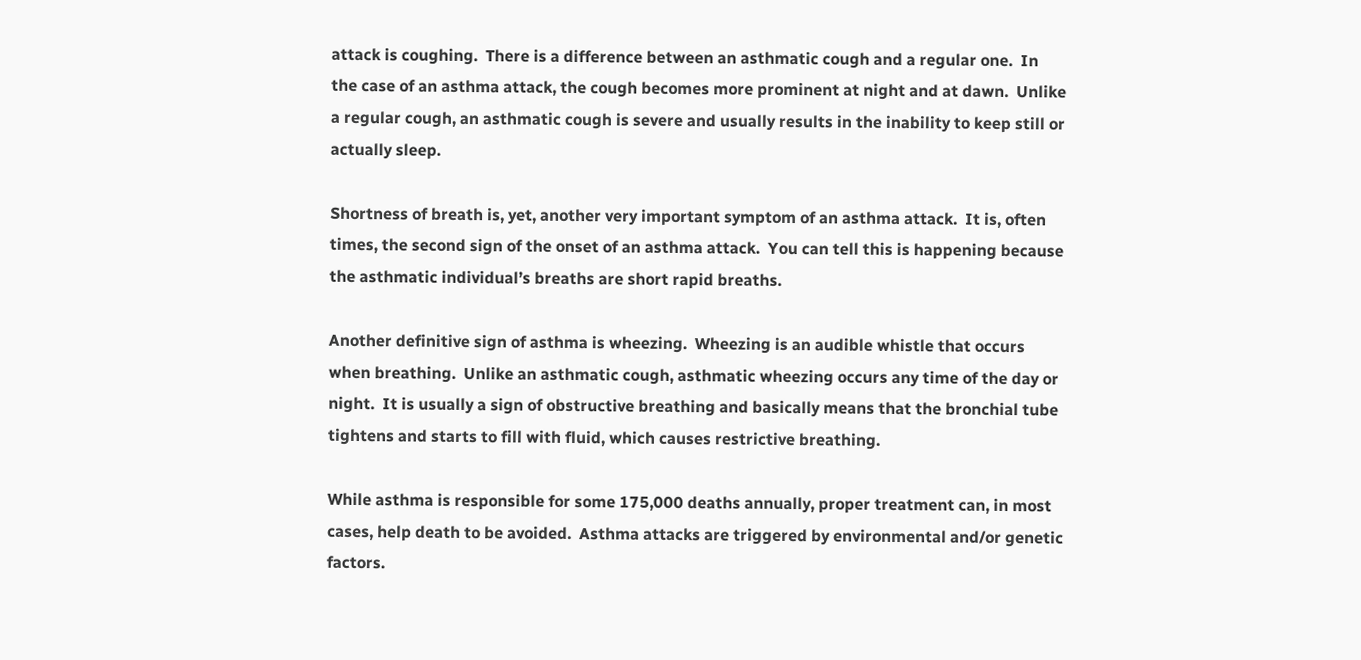attack is coughing.  There is a difference between an asthmatic cough and a regular one.  In the case of an asthma attack, the cough becomes more prominent at night and at dawn.  Unlike a regular cough, an asthmatic cough is severe and usually results in the inability to keep still or actually sleep.

Shortness of breath is, yet, another very important symptom of an asthma attack.  It is, often times, the second sign of the onset of an asthma attack.  You can tell this is happening because the asthmatic individual’s breaths are short rapid breaths.

Another definitive sign of asthma is wheezing.  Wheezing is an audible whistle that occurs when breathing.  Unlike an asthmatic cough, asthmatic wheezing occurs any time of the day or night.  It is usually a sign of obstructive breathing and basically means that the bronchial tube tightens and starts to fill with fluid, which causes restrictive breathing.

While asthma is responsible for some 175,000 deaths annually, proper treatment can, in most cases, help death to be avoided.  Asthma attacks are triggered by environmental and/or genetic factors.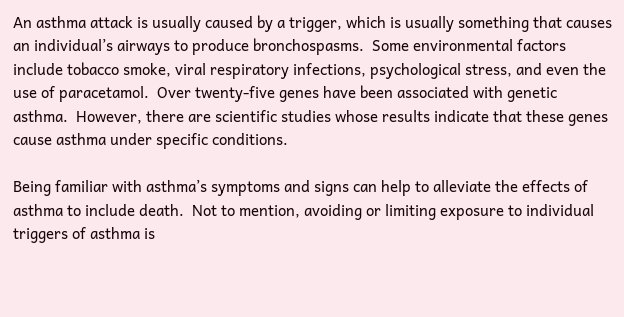An asthma attack is usually caused by a trigger, which is usually something that causes an individual’s airways to produce bronchospasms.  Some environmental factors include tobacco smoke, viral respiratory infections, psychological stress, and even the use of paracetamol.  Over twenty-five genes have been associated with genetic asthma.  However, there are scientific studies whose results indicate that these genes cause asthma under specific conditions.

Being familiar with asthma’s symptoms and signs can help to alleviate the effects of asthma to include death.  Not to mention, avoiding or limiting exposure to individual triggers of asthma is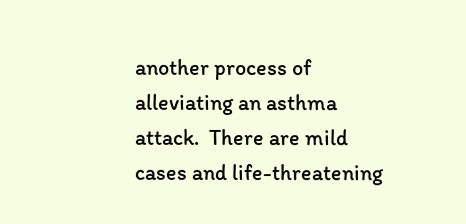another process of alleviating an asthma attack.  There are mild cases and life-threatening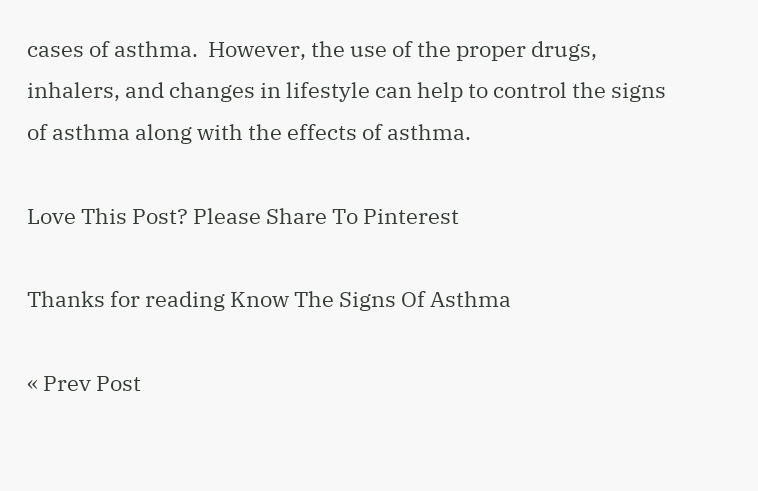cases of asthma.  However, the use of the proper drugs, inhalers, and changes in lifestyle can help to control the signs of asthma along with the effects of asthma.

Love This Post? Please Share To Pinterest

Thanks for reading Know The Signs Of Asthma

« Prev Post